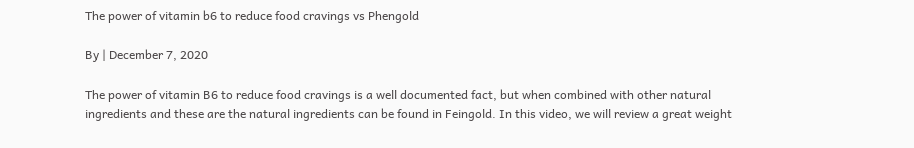The power of vitamin b6 to reduce food cravings vs Phengold

By | December 7, 2020

The power of vitamin B6 to reduce food cravings is a well documented fact, but when combined with other natural ingredients and these are the natural ingredients can be found in Feingold. In this video, we will review a great weight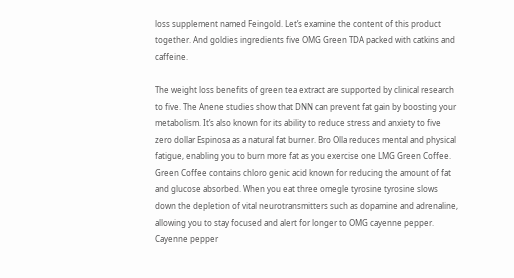loss supplement named Feingold. Let’s examine the content of this product together. And goldies ingredients five OMG Green TDA packed with catkins and caffeine.

The weight loss benefits of green tea extract are supported by clinical research to five. The Anene studies show that DNN can prevent fat gain by boosting your metabolism. It’s also known for its ability to reduce stress and anxiety to five zero dollar Espinosa as a natural fat burner. Bro Olla reduces mental and physical fatigue, enabling you to burn more fat as you exercise one LMG Green Coffee. Green Coffee contains chloro genic acid known for reducing the amount of fat and glucose absorbed. When you eat three omegle tyrosine tyrosine slows down the depletion of vital neurotransmitters such as dopamine and adrenaline, allowing you to stay focused and alert for longer to OMG cayenne pepper. Cayenne pepper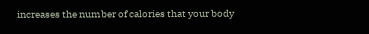increases the number of calories that your body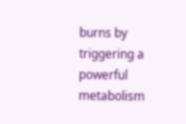burns by triggering a powerful metabolism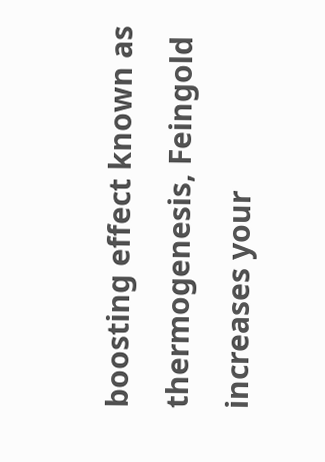boosting effect known as thermogenesis, Feingold increases your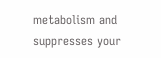metabolism and suppresses your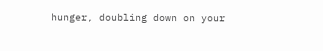hunger, doubling down on your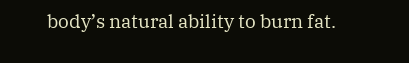body’s natural ability to burn fat.